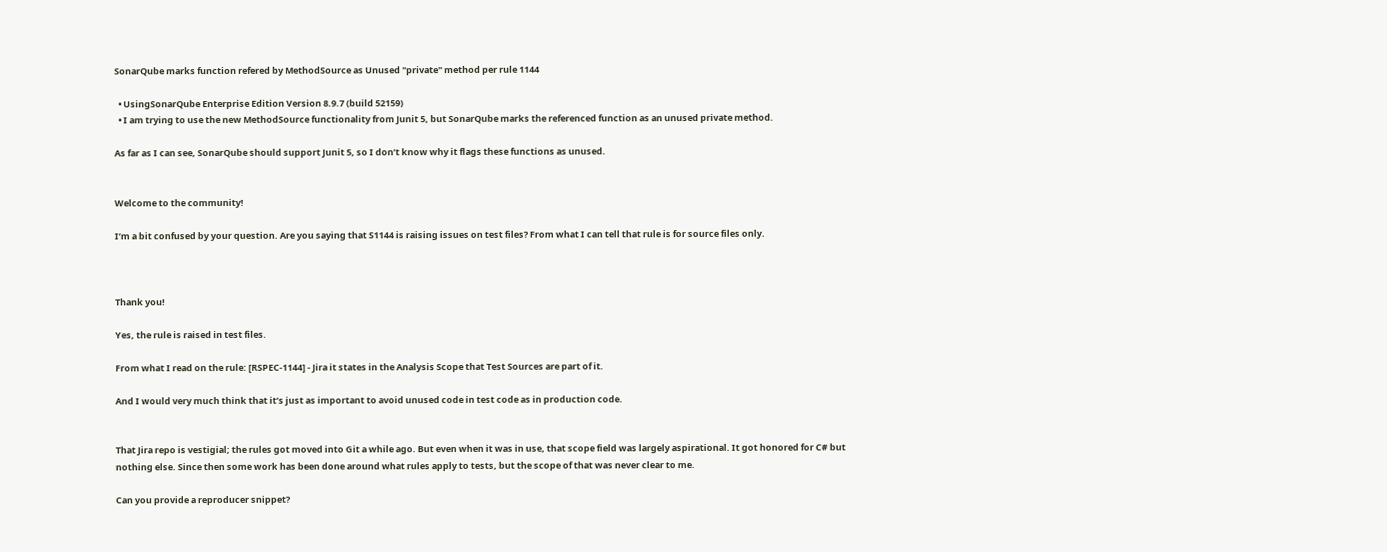SonarQube marks function refered by MethodSource as Unused "private" method per rule 1144

  • UsingSonarQube Enterprise Edition Version 8.9.7 (build 52159)
  • I am trying to use the new MethodSource functionality from Junit 5, but SonarQube marks the referenced function as an unused private method.

As far as I can see, SonarQube should support Junit 5, so I don’t know why it flags these functions as unused.


Welcome to the community!

I’m a bit confused by your question. Are you saying that S1144 is raising issues on test files? From what I can tell that rule is for source files only.



Thank you!

Yes, the rule is raised in test files.

From what I read on the rule: [RSPEC-1144] - Jira it states in the Analysis Scope that Test Sources are part of it.

And I would very much think that it’s just as important to avoid unused code in test code as in production code.


That Jira repo is vestigial; the rules got moved into Git a while ago. But even when it was in use, that scope field was largely aspirational. It got honored for C# but nothing else. Since then some work has been done around what rules apply to tests, but the scope of that was never clear to me.

Can you provide a reproducer snippet?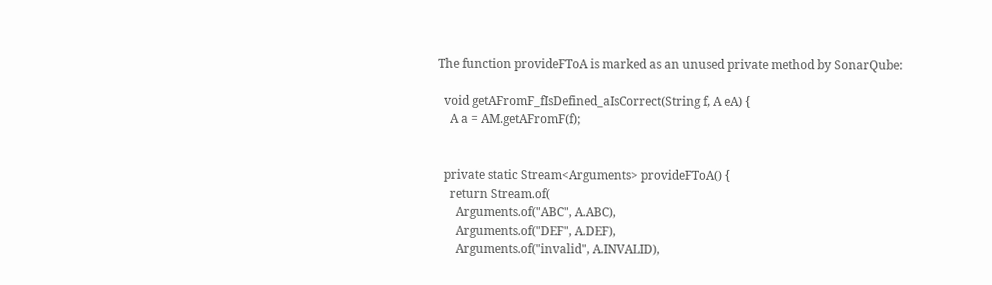The function provideFToA is marked as an unused private method by SonarQube:

  void getAFromF_fIsDefined_aIsCorrect(String f, A eA) {
    A a = AM.getAFromF(f);


  private static Stream<Arguments> provideFToA() {
    return Stream.of(
      Arguments.of("ABC", A.ABC),
      Arguments.of("DEF", A.DEF),
      Arguments.of("invalid", A.INVALID),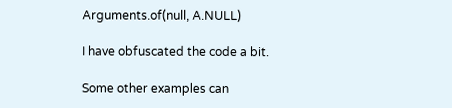Arguments.of(null, A.NULL)

I have obfuscated the code a bit.

Some other examples can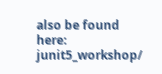also be found here: junit5_workshop/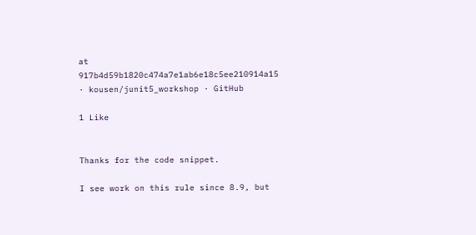at 917b4d59b1820c474a7e1ab6e18c5ee210914a15 · kousen/junit5_workshop · GitHub

1 Like


Thanks for the code snippet.

I see work on this rule since 8.9, but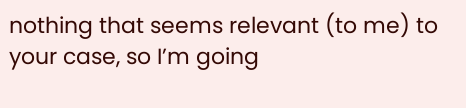nothing that seems relevant (to me) to your case, so I’m going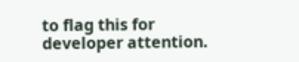to flag this for developer attention.